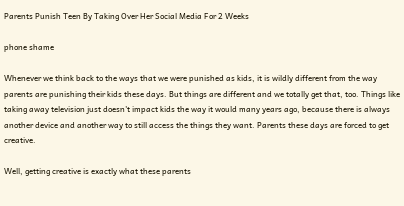Parents Punish Teen By Taking Over Her Social Media For 2 Weeks

phone shame

Whenever we think back to the ways that we were punished as kids, it is wildly different from the way parents are punishing their kids these days. But things are different and we totally get that, too. Things like taking away television just doesn't impact kids the way it would many years ago, because there is always another device and another way to still access the things they want. Parents these days are forced to get creative.

Well, getting creative is exactly what these parents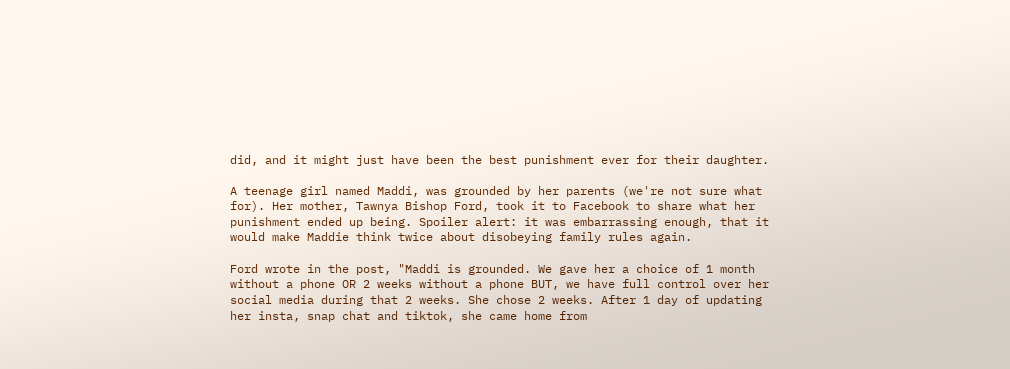did, and it might just have been the best punishment ever for their daughter.

A teenage girl named Maddi, was grounded by her parents (we're not sure what for). Her mother, Tawnya Bishop Ford, took it to Facebook to share what her punishment ended up being. Spoiler alert: it was embarrassing enough, that it would make Maddie think twice about disobeying family rules again.

Ford wrote in the post, "Maddi is grounded. We gave her a choice of 1 month without a phone OR 2 weeks without a phone BUT, we have full control over her social media during that 2 weeks. She chose 2 weeks. After 1 day of updating her insta, snap chat and tiktok, she came home from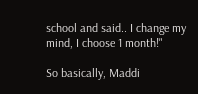school and said.. I change my mind, I choose 1 month!"

So basically, Maddi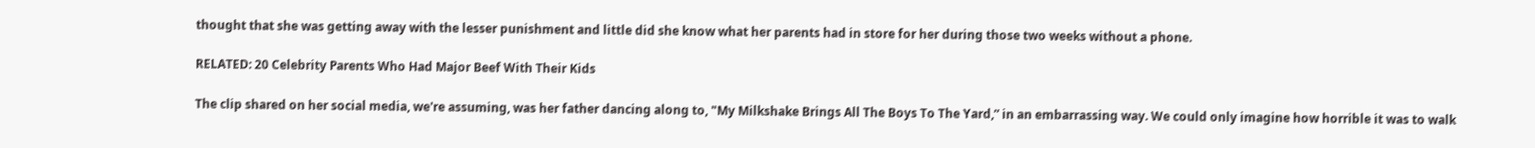thought that she was getting away with the lesser punishment and little did she know what her parents had in store for her during those two weeks without a phone.

RELATED: 20 Celebrity Parents Who Had Major Beef With Their Kids

The clip shared on her social media, we're assuming, was her father dancing along to, "My Milkshake Brings All The Boys To The Yard,” in an embarrassing way. We could only imagine how horrible it was to walk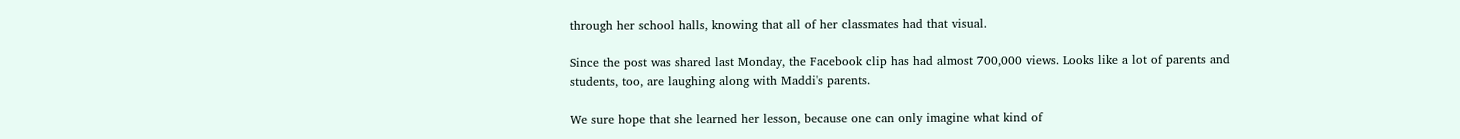through her school halls, knowing that all of her classmates had that visual.

Since the post was shared last Monday, the Facebook clip has had almost 700,000 views. Looks like a lot of parents and students, too, are laughing along with Maddi's parents.

We sure hope that she learned her lesson, because one can only imagine what kind of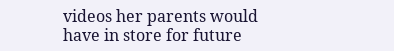videos her parents would have in store for future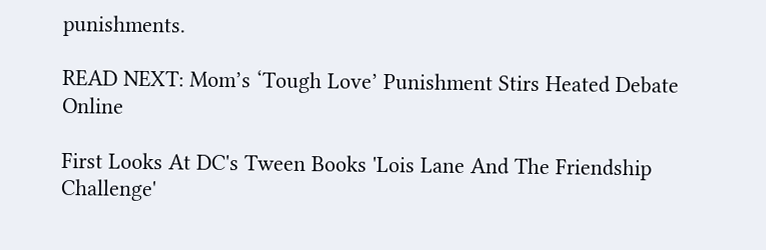punishments.

READ NEXT: Mom’s ‘Tough Love’ Punishment Stirs Heated Debate Online

First Looks At DC's Tween Books 'Lois Lane And The Friendship Challenge'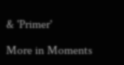& 'Primer'

More in Moments